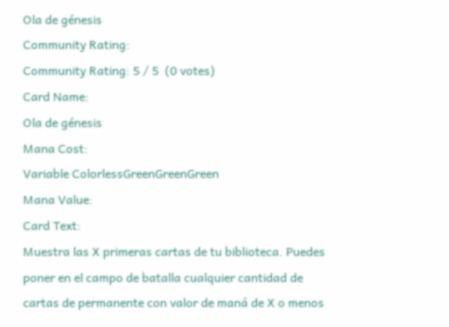Ola de génesis
Community Rating:
Community Rating: 5 / 5  (0 votes)
Card Name:
Ola de génesis
Mana Cost:
Variable ColorlessGreenGreenGreen
Mana Value:
Card Text:
Muestra las X primeras cartas de tu biblioteca. Puedes poner en el campo de batalla cualquier cantidad de cartas de permanente con valor de maná de X o menos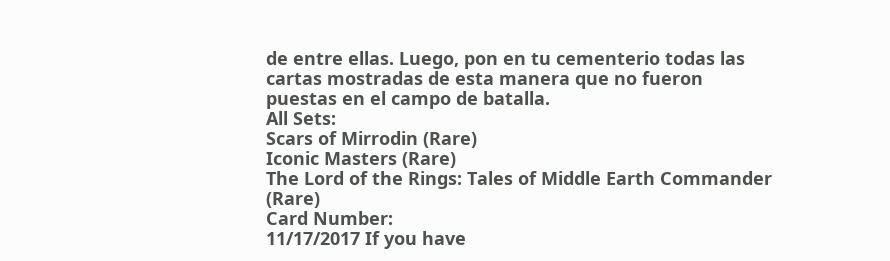de entre ellas. Luego, pon en tu cementerio todas las cartas mostradas de esta manera que no fueron puestas en el campo de batalla.
All Sets:
Scars of Mirrodin (Rare)
Iconic Masters (Rare)
The Lord of the Rings: Tales of Middle Earth Commander (Rare)
Card Number:
11/17/2017 If you have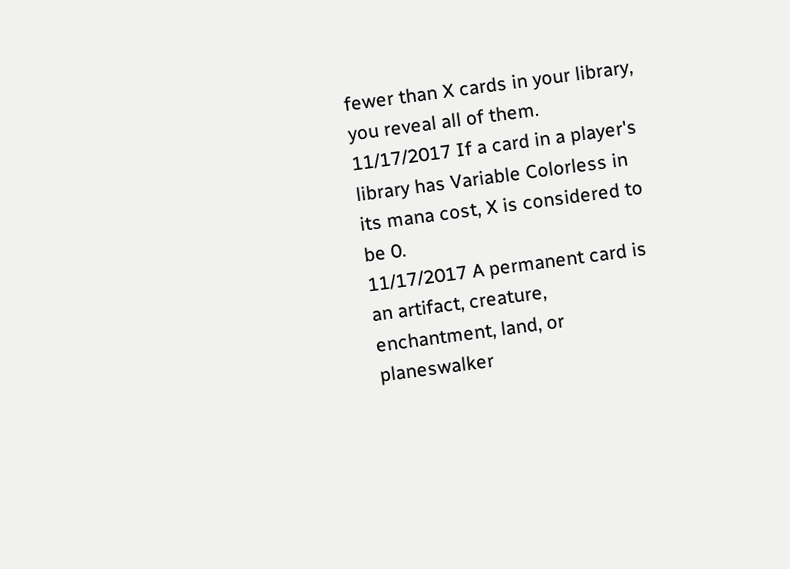fewer than X cards in your library, you reveal all of them.
11/17/2017 If a card in a player's library has Variable Colorless in its mana cost, X is considered to be 0.
11/17/2017 A permanent card is an artifact, creature, enchantment, land, or planeswalker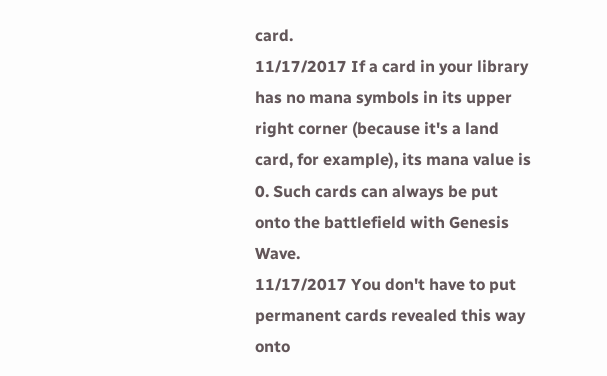card.
11/17/2017 If a card in your library has no mana symbols in its upper right corner (because it's a land card, for example), its mana value is 0. Such cards can always be put onto the battlefield with Genesis Wave.
11/17/2017 You don't have to put permanent cards revealed this way onto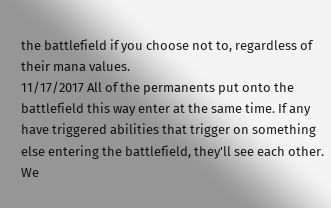the battlefield if you choose not to, regardless of their mana values.
11/17/2017 All of the permanents put onto the battlefield this way enter at the same time. If any have triggered abilities that trigger on something else entering the battlefield, they'll see each other.
We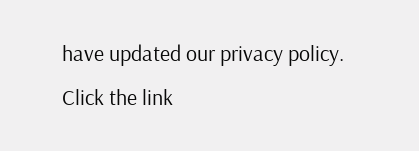have updated our privacy policy. Click the link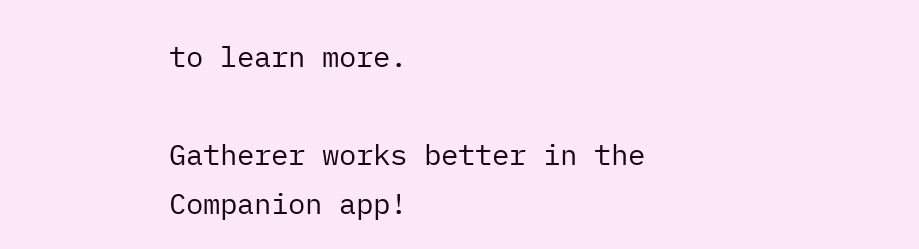to learn more.

Gatherer works better in the Companion app!